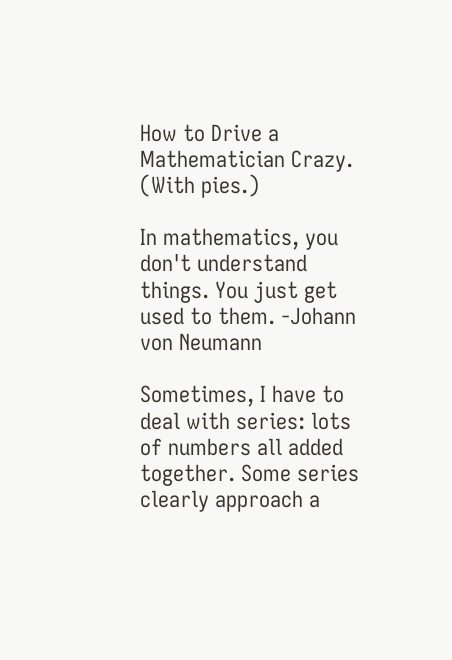How to Drive a Mathematician Crazy. (With pies.)

In mathematics, you don't understand things. You just get used to them. -Johann von Neumann

Sometimes, I have to deal with series: lots of numbers all added together. Some series clearly approach a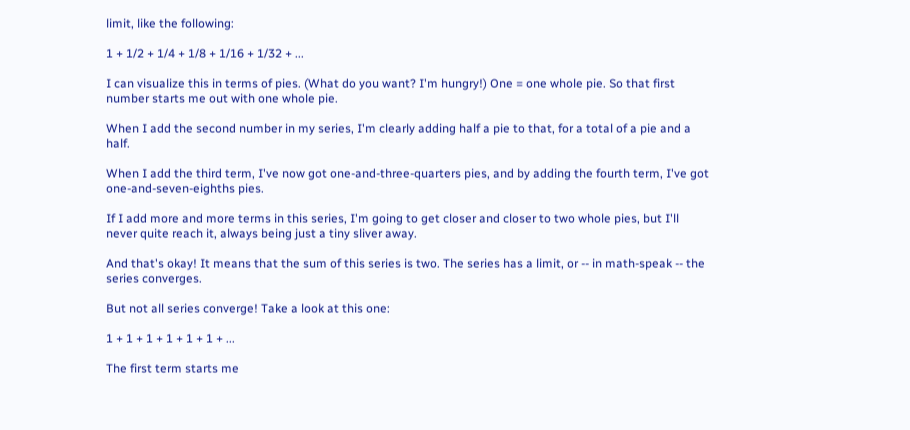limit, like the following:

1 + 1/2 + 1/4 + 1/8 + 1/16 + 1/32 + ...

I can visualize this in terms of pies. (What do you want? I'm hungry!) One = one whole pie. So that first number starts me out with one whole pie.

When I add the second number in my series, I'm clearly adding half a pie to that, for a total of a pie and a half.

When I add the third term, I've now got one-and-three-quarters pies, and by adding the fourth term, I've got one-and-seven-eighths pies.

If I add more and more terms in this series, I'm going to get closer and closer to two whole pies, but I'll never quite reach it, always being just a tiny sliver away.

And that's okay! It means that the sum of this series is two. The series has a limit, or -- in math-speak -- the series converges.

But not all series converge! Take a look at this one:

1 + 1 + 1 + 1 + 1 + 1 + ...

The first term starts me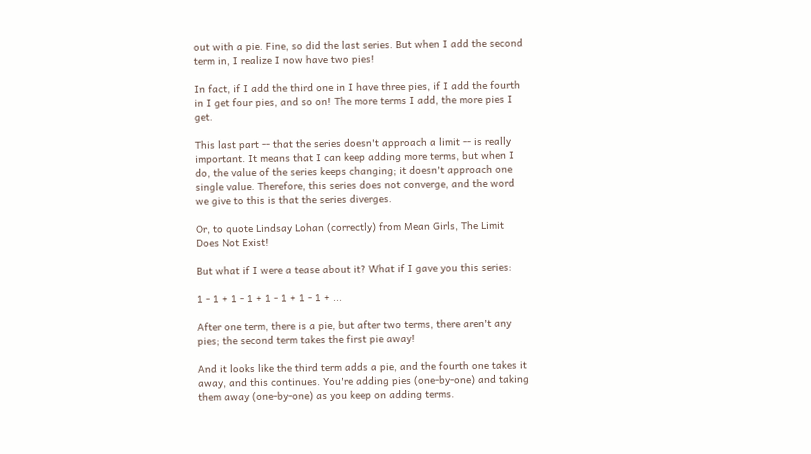out with a pie. Fine, so did the last series. But when I add the second term in, I realize I now have two pies!

In fact, if I add the third one in I have three pies, if I add the fourth in I get four pies, and so on! The more terms I add, the more pies I get.

This last part -- that the series doesn't approach a limit -- is really important. It means that I can keep adding more terms, but when I do, the value of the series keeps changing; it doesn't approach one single value. Therefore, this series does not converge, and the word we give to this is that the series diverges.

Or, to quote Lindsay Lohan (correctly) from Mean Girls, The Limit Does Not Exist!

But what if I were a tease about it? What if I gave you this series:

1 - 1 + 1 - 1 + 1 - 1 + 1 - 1 + ...

After one term, there is a pie, but after two terms, there aren't any pies; the second term takes the first pie away!

And it looks like the third term adds a pie, and the fourth one takes it away, and this continues. You're adding pies (one-by-one) and taking them away (one-by-one) as you keep on adding terms.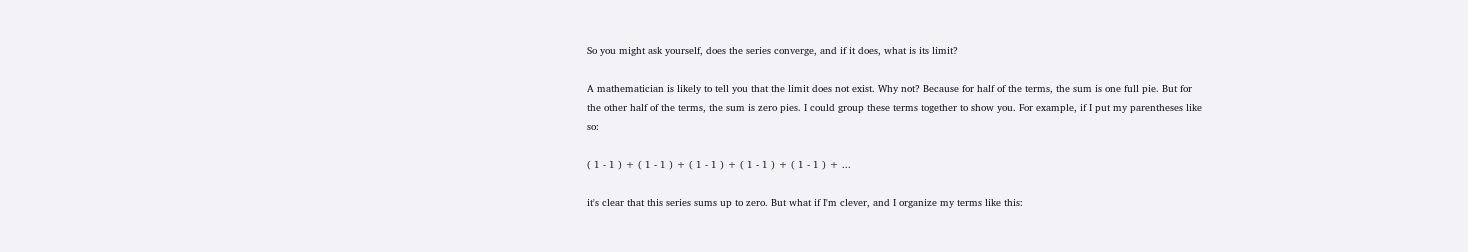So you might ask yourself, does the series converge, and if it does, what is its limit?

A mathematician is likely to tell you that the limit does not exist. Why not? Because for half of the terms, the sum is one full pie. But for the other half of the terms, the sum is zero pies. I could group these terms together to show you. For example, if I put my parentheses like so:

( 1 - 1 ) + ( 1 - 1 ) + ( 1 - 1 ) + ( 1 - 1 ) + ( 1 - 1 ) + ...

it's clear that this series sums up to zero. But what if I'm clever, and I organize my terms like this: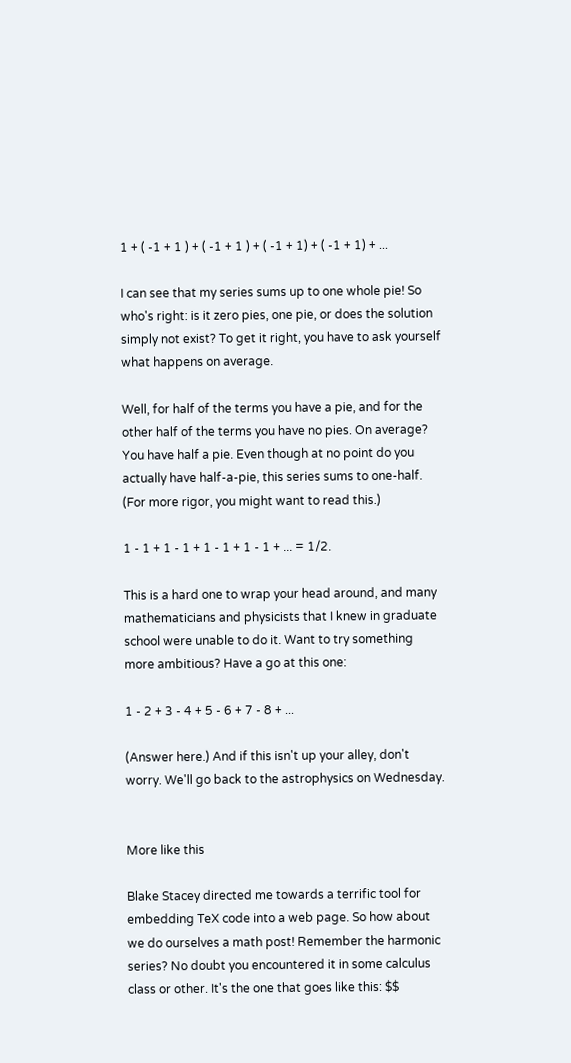1 + ( -1 + 1 ) + ( -1 + 1 ) + ( -1 + 1) + ( -1 + 1) + ...

I can see that my series sums up to one whole pie! So who's right: is it zero pies, one pie, or does the solution simply not exist? To get it right, you have to ask yourself what happens on average.

Well, for half of the terms you have a pie, and for the other half of the terms you have no pies. On average? You have half a pie. Even though at no point do you actually have half-a-pie, this series sums to one-half. (For more rigor, you might want to read this.)

1 - 1 + 1 - 1 + 1 - 1 + 1 - 1 + ... = 1/2.

This is a hard one to wrap your head around, and many mathematicians and physicists that I knew in graduate school were unable to do it. Want to try something more ambitious? Have a go at this one:

1 - 2 + 3 - 4 + 5 - 6 + 7 - 8 + ...

(Answer here.) And if this isn't up your alley, don't worry. We'll go back to the astrophysics on Wednesday.


More like this

Blake Stacey directed me towards a terrific tool for embedding TeX code into a web page. So how about we do ourselves a math post! Remember the harmonic series? No doubt you encountered it in some calculus class or other. It's the one that goes like this: $$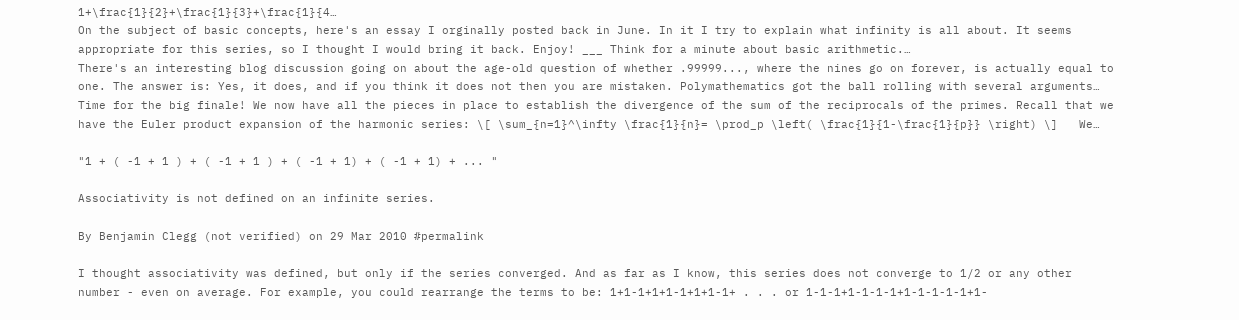1+\frac{1}{2}+\frac{1}{3}+\frac{1}{4…
On the subject of basic concepts, here's an essay I orginally posted back in June. In it I try to explain what infinity is all about. It seems appropriate for this series, so I thought I would bring it back. Enjoy! ___ Think for a minute about basic arithmetic.…
There's an interesting blog discussion going on about the age-old question of whether .99999..., where the nines go on forever, is actually equal to one. The answer is: Yes, it does, and if you think it does not then you are mistaken. Polymathematics got the ball rolling with several arguments…
Time for the big finale! We now have all the pieces in place to establish the divergence of the sum of the reciprocals of the primes. Recall that we have the Euler product expansion of the harmonic series: \[ \sum_{n=1}^\infty \frac{1}{n}= \prod_p \left( \frac{1}{1-\frac{1}{p}} \right) \]   We…

"1 + ( -1 + 1 ) + ( -1 + 1 ) + ( -1 + 1) + ( -1 + 1) + ... "

Associativity is not defined on an infinite series.

By Benjamin Clegg (not verified) on 29 Mar 2010 #permalink

I thought associativity was defined, but only if the series converged. And as far as I know, this series does not converge to 1/2 or any other number - even on average. For example, you could rearrange the terms to be: 1+1-1+1+1-1+1+1-1+ . . . or 1-1-1+1-1-1-1+1-1-1-1-1+1-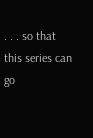. . . so that this series can go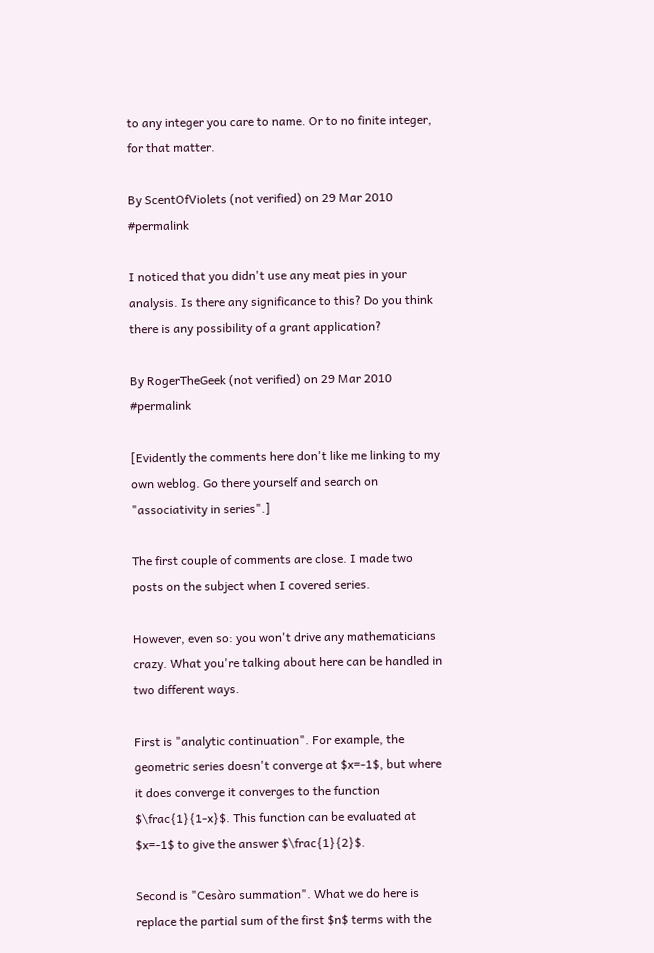to any integer you care to name. Or to no finite integer, for that matter.

By ScentOfViolets (not verified) on 29 Mar 2010 #permalink

I noticed that you didn't use any meat pies in your analysis. Is there any significance to this? Do you think there is any possibility of a grant application?

By RogerTheGeek (not verified) on 29 Mar 2010 #permalink

[Evidently the comments here don't like me linking to my own weblog. Go there yourself and search on "associativity in series".]

The first couple of comments are close. I made two posts on the subject when I covered series.

However, even so: you won't drive any mathematicians crazy. What you're talking about here can be handled in two different ways.

First is "analytic continuation". For example, the geometric series doesn't converge at $x=-1$, but where it does converge it converges to the function $\frac{1}{1-x}$. This function can be evaluated at $x=-1$ to give the answer $\frac{1}{2}$.

Second is "Cesàro summation". What we do here is replace the partial sum of the first $n$ terms with the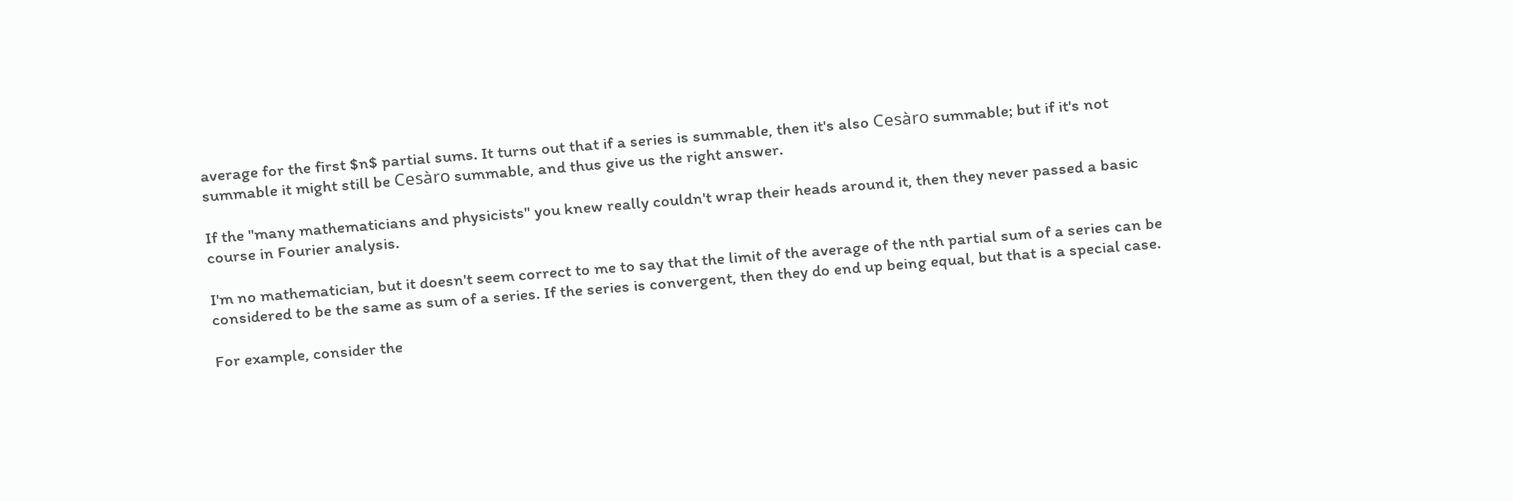average for the first $n$ partial sums. It turns out that if a series is summable, then it's also Cesàro summable; but if it's not summable it might still be Cesàro summable, and thus give us the right answer.

If the "many mathematicians and physicists" you knew really couldn't wrap their heads around it, then they never passed a basic course in Fourier analysis.

I'm no mathematician, but it doesn't seem correct to me to say that the limit of the average of the nth partial sum of a series can be considered to be the same as sum of a series. If the series is convergent, then they do end up being equal, but that is a special case.

For example, consider the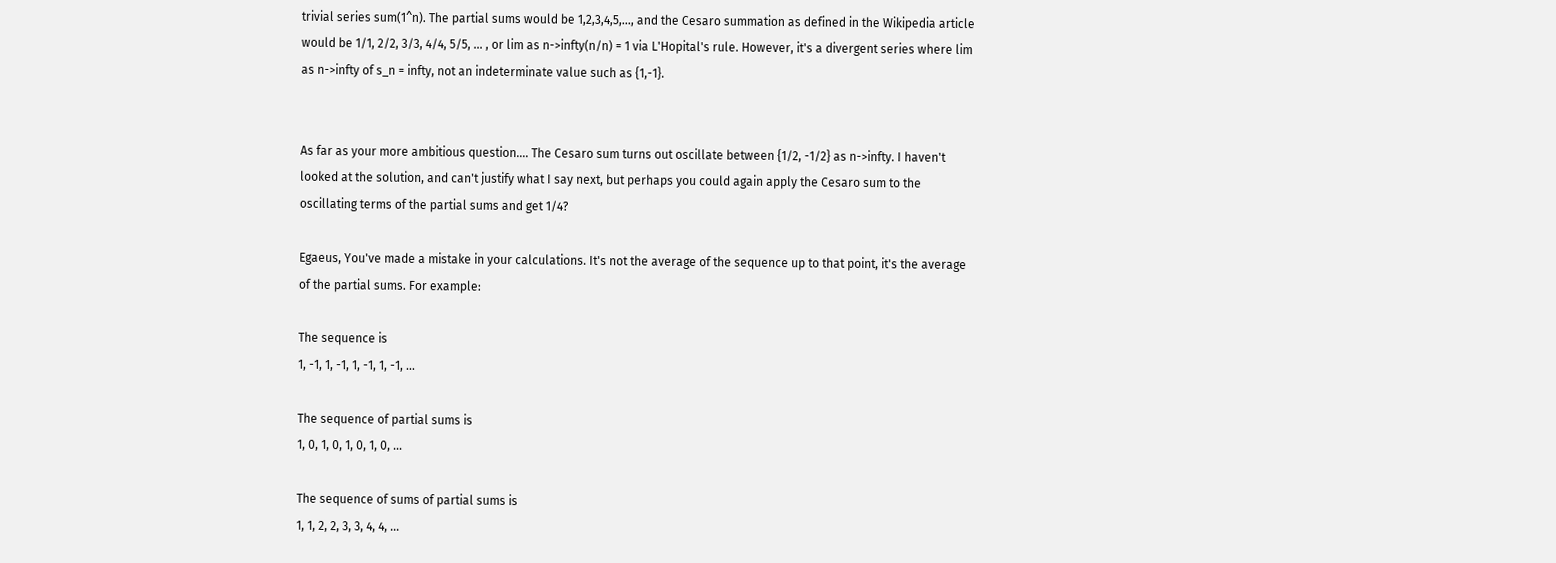trivial series sum(1^n). The partial sums would be 1,2,3,4,5,..., and the Cesaro summation as defined in the Wikipedia article would be 1/1, 2/2, 3/3, 4/4, 5/5, ... , or lim as n->infty(n/n) = 1 via L'Hopital's rule. However, it's a divergent series where lim as n->infty of s_n = infty, not an indeterminate value such as {1,-1}.


As far as your more ambitious question.... The Cesaro sum turns out oscillate between {1/2, -1/2} as n->infty. I haven't looked at the solution, and can't justify what I say next, but perhaps you could again apply the Cesaro sum to the oscillating terms of the partial sums and get 1/4?

Egaeus, You've made a mistake in your calculations. It's not the average of the sequence up to that point, it's the average of the partial sums. For example:

The sequence is
1, -1, 1, -1, 1, -1, 1, -1, ...

The sequence of partial sums is
1, 0, 1, 0, 1, 0, 1, 0, ...

The sequence of sums of partial sums is
1, 1, 2, 2, 3, 3, 4, 4, ...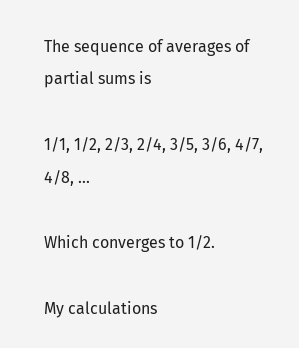The sequence of averages of partial sums is

1/1, 1/2, 2/3, 2/4, 3/5, 3/6, 4/7, 4/8, ...

Which converges to 1/2.

My calculations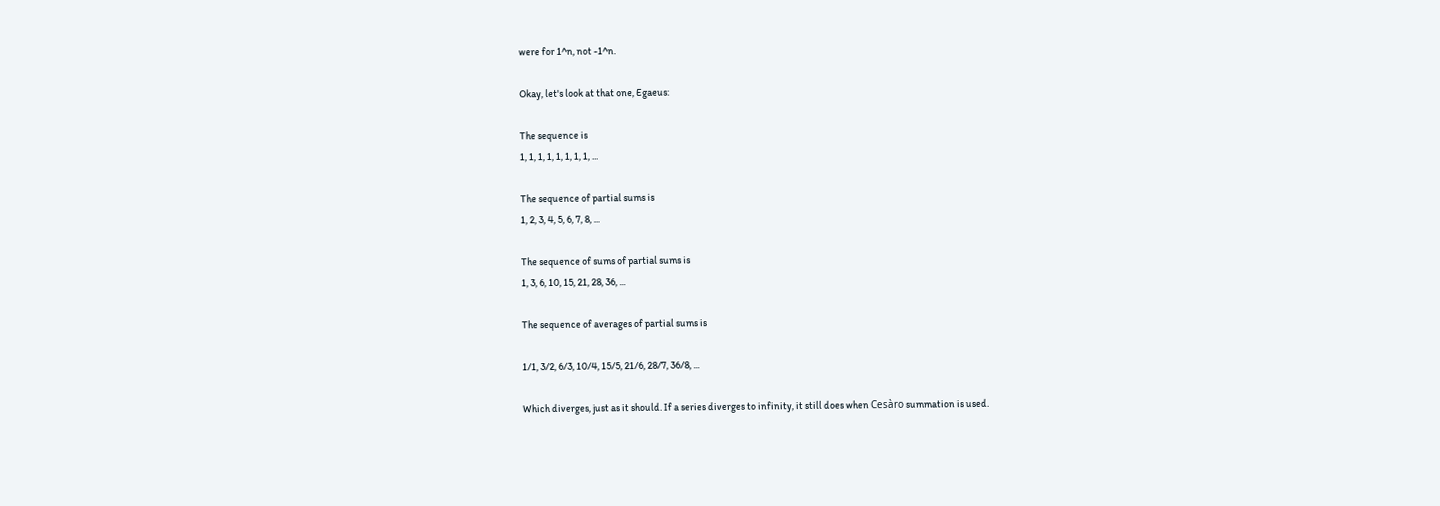were for 1^n, not -1^n.

Okay, let's look at that one, Egaeus:

The sequence is
1, 1, 1, 1, 1, 1, 1, 1, ...

The sequence of partial sums is
1, 2, 3, 4, 5, 6, 7, 8, ...

The sequence of sums of partial sums is
1, 3, 6, 10, 15, 21, 28, 36, ...

The sequence of averages of partial sums is

1/1, 3/2, 6/3, 10/4, 15/5, 21/6, 28/7, 36/8, ...

Which diverges, just as it should. If a series diverges to infinity, it still does when Cesàro summation is used.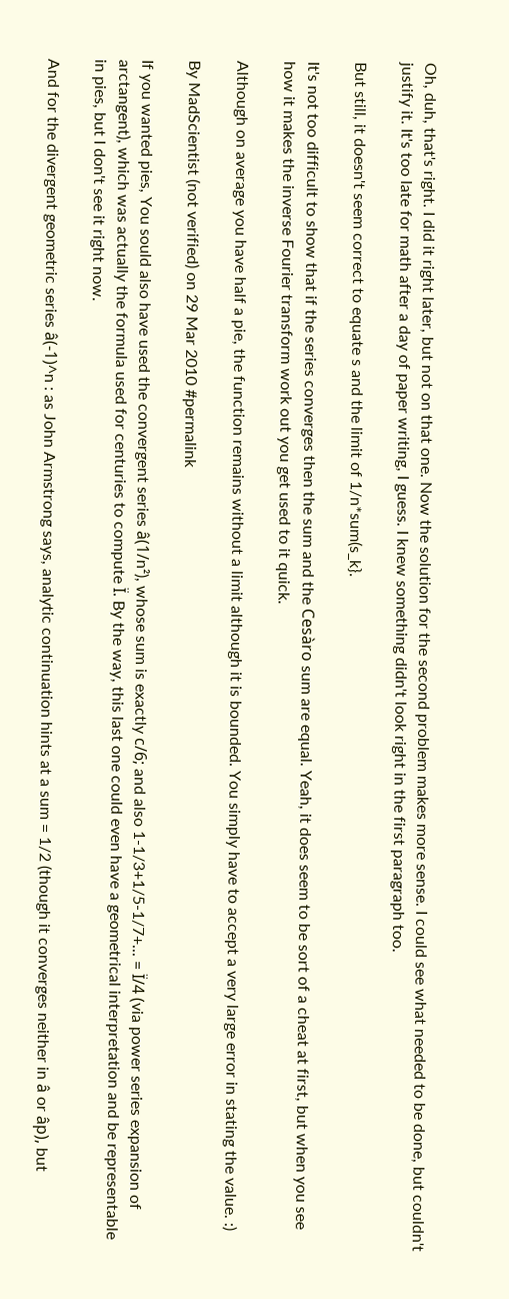Oh, duh, that's right. I did it right later, but not on that one. Now the solution for the second problem makes more sense. I could see what needed to be done, but couldn't justify it. It's too late for math after a day of paper writing, I guess. I knew something didn't look right in the first paragraph too.

But still, it doesn't seem correct to equate s and the limit of 1/n*sum(s_k}.

It's not too difficult to show that if the series converges then the sum and the Cesàro sum are equal. Yeah, it does seem to be sort of a cheat at first, but when you see how it makes the inverse Fourier transform work out you get used to it quick.

Although on average you have half a pie, the function remains without a limit although it is bounded. You simply have to accept a very large error in stating the value. :)

By MadScientist (not verified) on 29 Mar 2010 #permalink

If you wanted pies, You sould also have used the convergent series â(1/n²), whose sum is exactly ϲ/6; and also 1-1/3+1/5-1/7+... = Ï/4 (via power series expansion of arctangent), which was actually the formula used for centuries to compute Ï. By the way, this last one could even have a geometrical interpretation and be representable in pies, but I don't see it right now.

And for the divergent geometric series â(-1)^n : as John Armstrong says, analytic continuation hints at a sum = 1/2 (though it converges neither in â or âp), but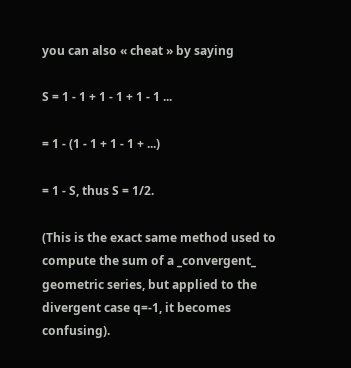you can also « cheat » by saying

S = 1 - 1 + 1 - 1 + 1 - 1 ...

= 1 - (1 - 1 + 1 - 1 + ...)

= 1 - S, thus S = 1/2.

(This is the exact same method used to compute the sum of a _convergent_ geometric series, but applied to the divergent case q=-1, it becomes confusing).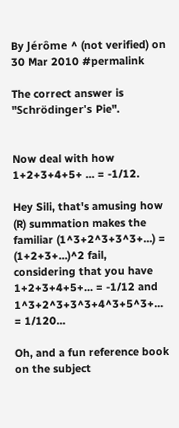By Jérôme ^ (not verified) on 30 Mar 2010 #permalink

The correct answer is "Schrödinger's Pie".


Now deal with how 1+2+3+4+5+ ... = -1/12.

Hey Sili, that's amusing how (R) summation makes the familiar (1^3+2^3+3^3+...) = (1+2+3+...)^2 fail, considering that you have 1+2+3+4+5+... = -1/12 and 1^3+2^3+3^3+4^3+5^3+... = 1/120...

Oh, and a fun reference book on the subject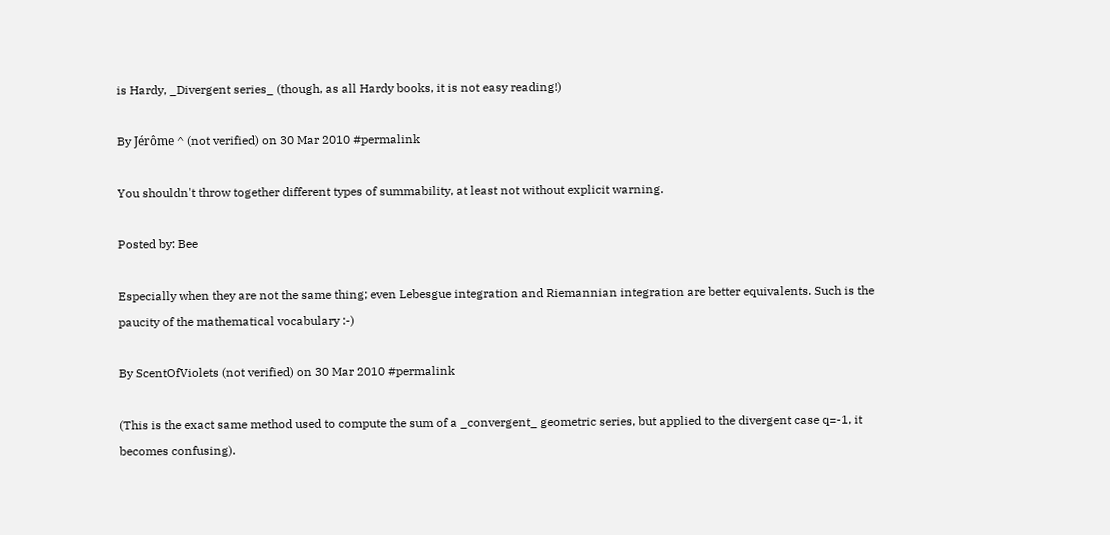is Hardy, _Divergent series_ (though, as all Hardy books, it is not easy reading!)

By Jérôme ^ (not verified) on 30 Mar 2010 #permalink

You shouldn't throw together different types of summability, at least not without explicit warning.

Posted by: Bee

Especially when they are not the same thing; even Lebesgue integration and Riemannian integration are better equivalents. Such is the paucity of the mathematical vocabulary :-)

By ScentOfViolets (not verified) on 30 Mar 2010 #permalink

(This is the exact same method used to compute the sum of a _convergent_ geometric series, but applied to the divergent case q=-1, it becomes confusing).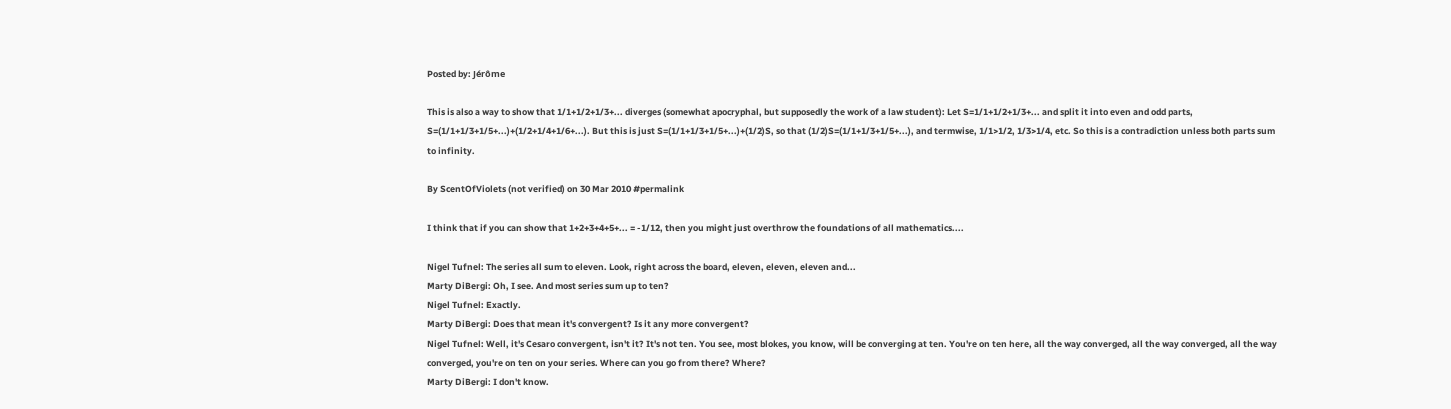Posted by: Jérôme

This is also a way to show that 1/1+1/2+1/3+... diverges (somewhat apocryphal, but supposedly the work of a law student): Let S=1/1+1/2+1/3+... and split it into even and odd parts, S=(1/1+1/3+1/5+...)+(1/2+1/4+1/6+...). But this is just S=(1/1+1/3+1/5+...)+(1/2)S, so that (1/2)S=(1/1+1/3+1/5+...), and termwise, 1/1>1/2, 1/3>1/4, etc. So this is a contradiction unless both parts sum to infinity.

By ScentOfViolets (not verified) on 30 Mar 2010 #permalink

I think that if you can show that 1+2+3+4+5+... = -1/12, then you might just overthrow the foundations of all mathematics....

Nigel Tufnel: The series all sum to eleven. Look, right across the board, eleven, eleven, eleven and...
Marty DiBergi: Oh, I see. And most series sum up to ten?
Nigel Tufnel: Exactly.
Marty DiBergi: Does that mean it's convergent? Is it any more convergent?
Nigel Tufnel: Well, it's Cesaro convergent, isn't it? It's not ten. You see, most blokes, you know, will be converging at ten. You're on ten here, all the way converged, all the way converged, all the way converged, you're on ten on your series. Where can you go from there? Where?
Marty DiBergi: I don't know.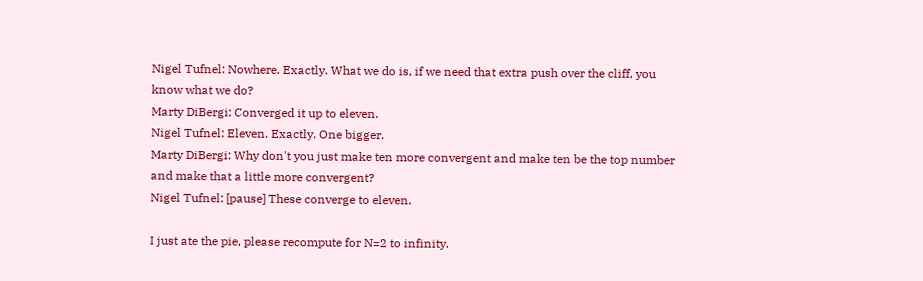Nigel Tufnel: Nowhere. Exactly. What we do is, if we need that extra push over the cliff, you know what we do?
Marty DiBergi: Converged it up to eleven.
Nigel Tufnel: Eleven. Exactly. One bigger.
Marty DiBergi: Why don't you just make ten more convergent and make ten be the top number and make that a little more convergent?
Nigel Tufnel: [pause] These converge to eleven.

I just ate the pie, please recompute for N=2 to infinity.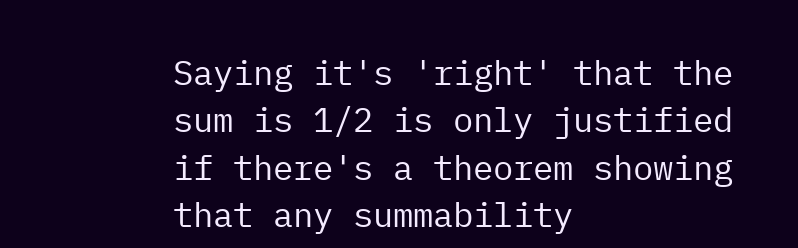Saying it's 'right' that the sum is 1/2 is only justified if there's a theorem showing that any summability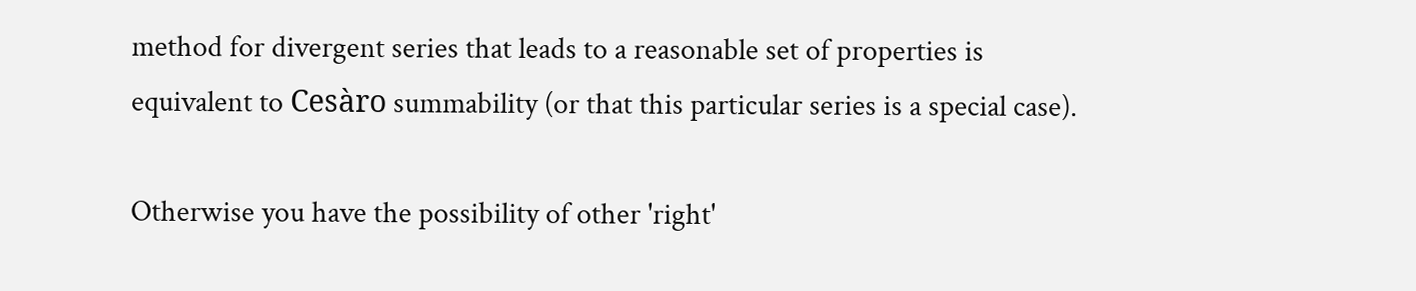method for divergent series that leads to a reasonable set of properties is equivalent to Cesàro summability (or that this particular series is a special case).

Otherwise you have the possibility of other 'right'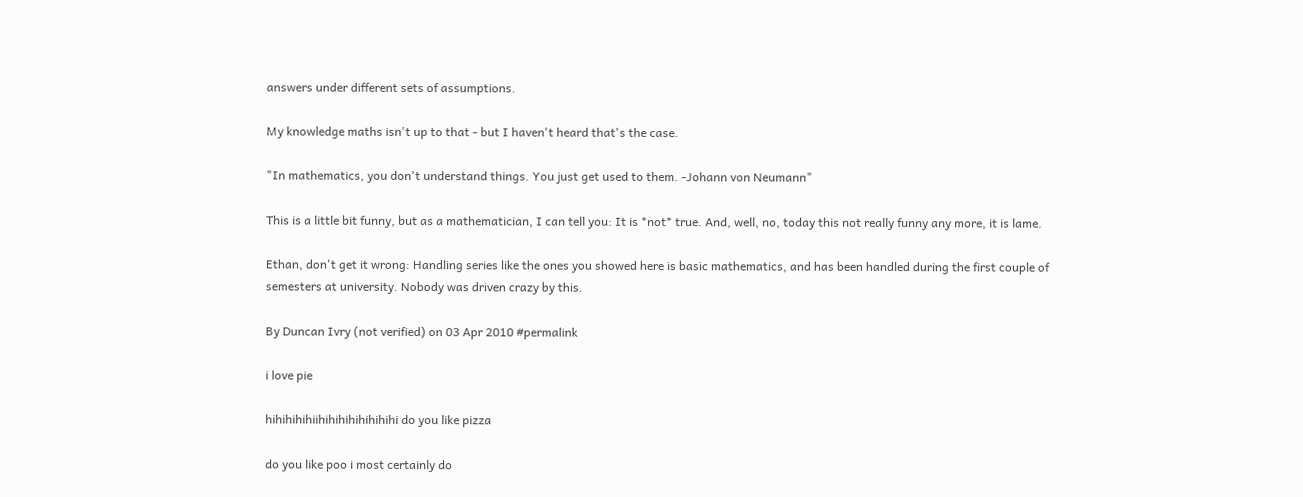answers under different sets of assumptions.

My knowledge maths isn't up to that - but I haven't heard that's the case.

"In mathematics, you don't understand things. You just get used to them. -Johann von Neumann"

This is a little bit funny, but as a mathematician, I can tell you: It is *not* true. And, well, no, today this not really funny any more, it is lame.

Ethan, don't get it wrong: Handling series like the ones you showed here is basic mathematics, and has been handled during the first couple of semesters at university. Nobody was driven crazy by this.

By Duncan Ivry (not verified) on 03 Apr 2010 #permalink

i love pie

hihihihihiihihihihihihihihi do you like pizza

do you like poo i most certainly do